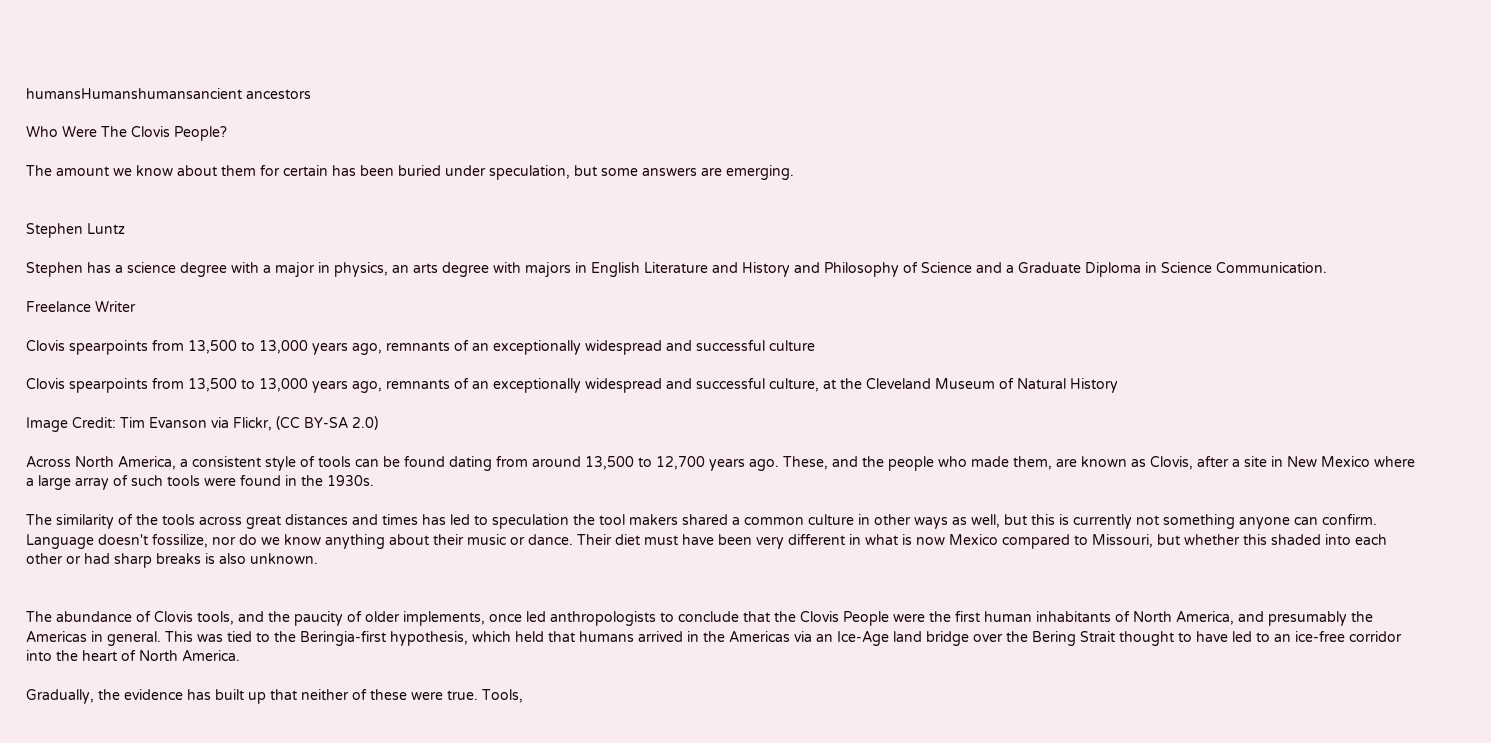humansHumanshumansancient ancestors

Who Were The Clovis People?

The amount we know about them for certain has been buried under speculation, but some answers are emerging.


Stephen Luntz

Stephen has a science degree with a major in physics, an arts degree with majors in English Literature and History and Philosophy of Science and a Graduate Diploma in Science Communication.

Freelance Writer

Clovis spearpoints from 13,500 to 13,000 years ago, remnants of an exceptionally widespread and successful culture

Clovis spearpoints from 13,500 to 13,000 years ago, remnants of an exceptionally widespread and successful culture, at the Cleveland Museum of Natural History

Image Credit: Tim Evanson via Flickr, (CC BY-SA 2.0)

Across North America, a consistent style of tools can be found dating from around 13,500 to 12,700 years ago. These, and the people who made them, are known as Clovis, after a site in New Mexico where a large array of such tools were found in the 1930s.

The similarity of the tools across great distances and times has led to speculation the tool makers shared a common culture in other ways as well, but this is currently not something anyone can confirm. Language doesn't fossilize, nor do we know anything about their music or dance. Their diet must have been very different in what is now Mexico compared to Missouri, but whether this shaded into each other or had sharp breaks is also unknown.


The abundance of Clovis tools, and the paucity of older implements, once led anthropologists to conclude that the Clovis People were the first human inhabitants of North America, and presumably the Americas in general. This was tied to the Beringia-first hypothesis, which held that humans arrived in the Americas via an Ice-Age land bridge over the Bering Strait thought to have led to an ice-free corridor into the heart of North America.

Gradually, the evidence has built up that neither of these were true. Tools,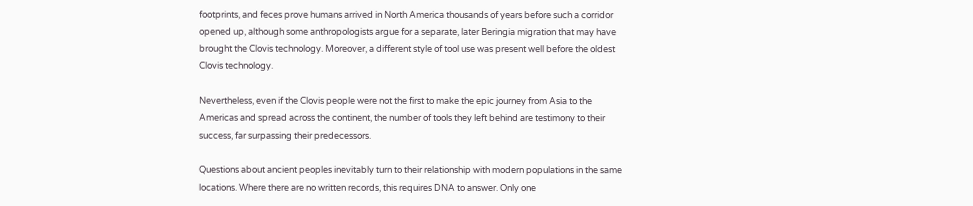footprints, and feces prove humans arrived in North America thousands of years before such a corridor opened up, although some anthropologists argue for a separate, later Beringia migration that may have brought the Clovis technology. Moreover, a different style of tool use was present well before the oldest Clovis technology.

Nevertheless, even if the Clovis people were not the first to make the epic journey from Asia to the Americas and spread across the continent, the number of tools they left behind are testimony to their success, far surpassing their predecessors.

Questions about ancient peoples inevitably turn to their relationship with modern populations in the same locations. Where there are no written records, this requires DNA to answer. Only one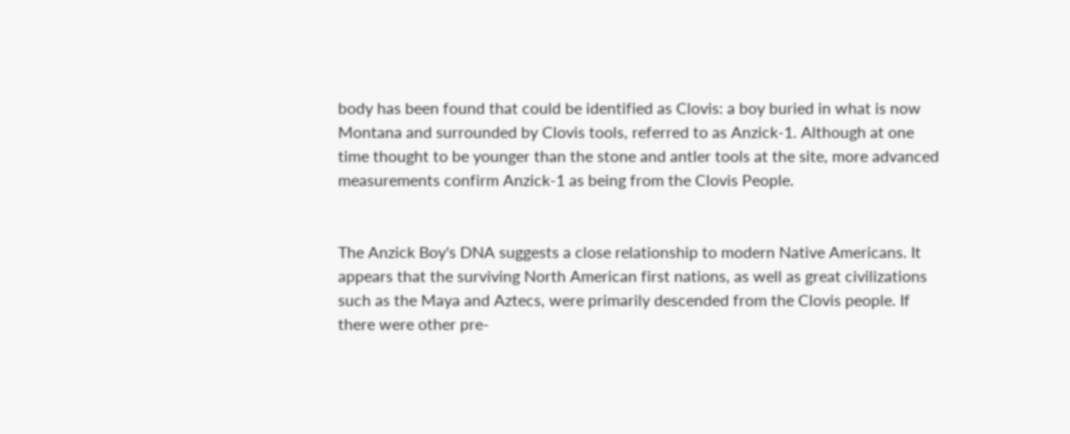body has been found that could be identified as Clovis: a boy buried in what is now Montana and surrounded by Clovis tools, referred to as Anzick-1. Although at one time thought to be younger than the stone and antler tools at the site, more advanced measurements confirm Anzick-1 as being from the Clovis People.


The Anzick Boy's DNA suggests a close relationship to modern Native Americans. It appears that the surviving North American first nations, as well as great civilizations such as the Maya and Aztecs, were primarily descended from the Clovis people. If there were other pre-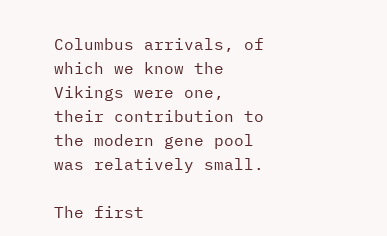Columbus arrivals, of which we know the Vikings were one, their contribution to the modern gene pool was relatively small.

The first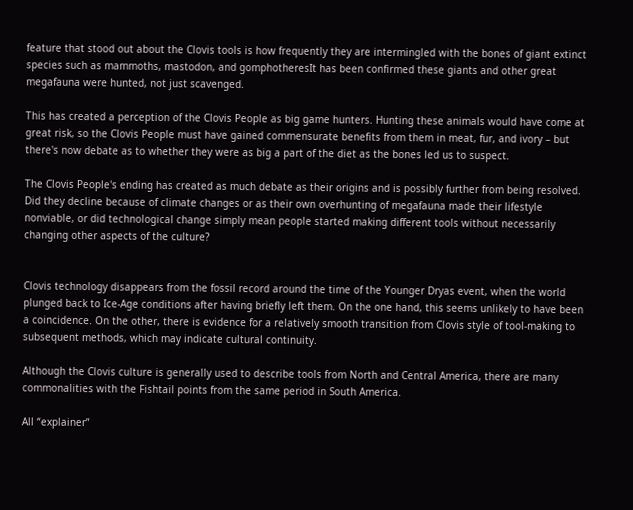feature that stood out about the Clovis tools is how frequently they are intermingled with the bones of giant extinct species such as mammoths, mastodon, and gomphotheresIt has been confirmed these giants and other great megafauna were hunted, not just scavenged.

This has created a perception of the Clovis People as big game hunters. Hunting these animals would have come at great risk, so the Clovis People must have gained commensurate benefits from them in meat, fur, and ivory – but there's now debate as to whether they were as big a part of the diet as the bones led us to suspect.

The Clovis People's ending has created as much debate as their origins and is possibly further from being resolved. Did they decline because of climate changes or as their own overhunting of megafauna made their lifestyle nonviable, or did technological change simply mean people started making different tools without necessarily changing other aspects of the culture?


Clovis technology disappears from the fossil record around the time of the Younger Dryas event, when the world plunged back to Ice-Age conditions after having briefly left them. On the one hand, this seems unlikely to have been a coincidence. On the other, there is evidence for a relatively smooth transition from Clovis style of tool-making to subsequent methods, which may indicate cultural continuity.

Although the Clovis culture is generally used to describe tools from North and Central America, there are many commonalities with the Fishtail points from the same period in South America.

All “explainer”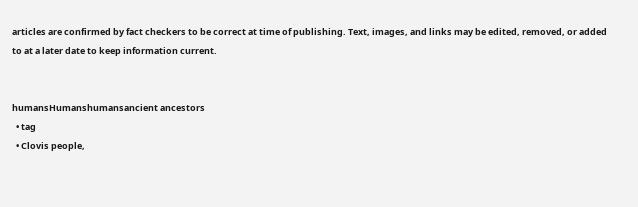articles are confirmed by fact checkers to be correct at time of publishing. Text, images, and links may be edited, removed, or added to at a later date to keep information current.


humansHumanshumansancient ancestors
  • tag
  • Clovis people,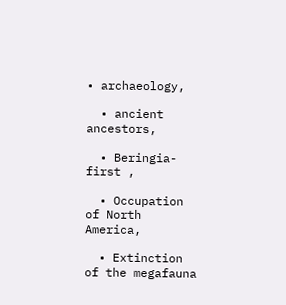• archaeology,

  • ancient ancestors,

  • Beringia-first ,

  • Occupation of North America,

  • Extinction of the megafauna